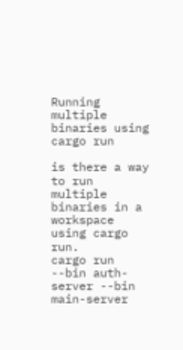Running multiple binaries using cargo run

is there a way to run multiple binaries in a workspace using cargo run.
cargo run --bin auth-server --bin main-server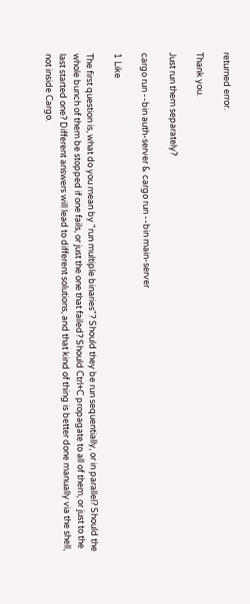returned error.

Thank you.

Just run them separately?

cargo run --bin auth-server & cargo run --bin main-server

1 Like

The first question is, what do you mean by "run multiple binaries"? Should they be run sequentially, or in parallel? Should the whole bunch of them be stopped if one fails, or just the one that failed? Should Ctrl+C propagate to all of them, or just to the last started one? Different answers will lead to different solutions, and that kind of thing is better done manually via the shell, not inside Cargo.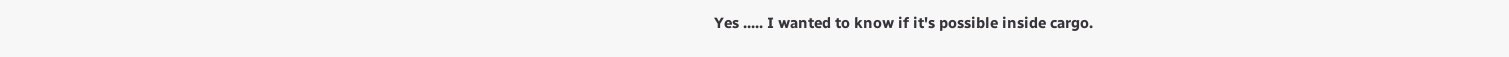Yes ..... I wanted to know if it's possible inside cargo.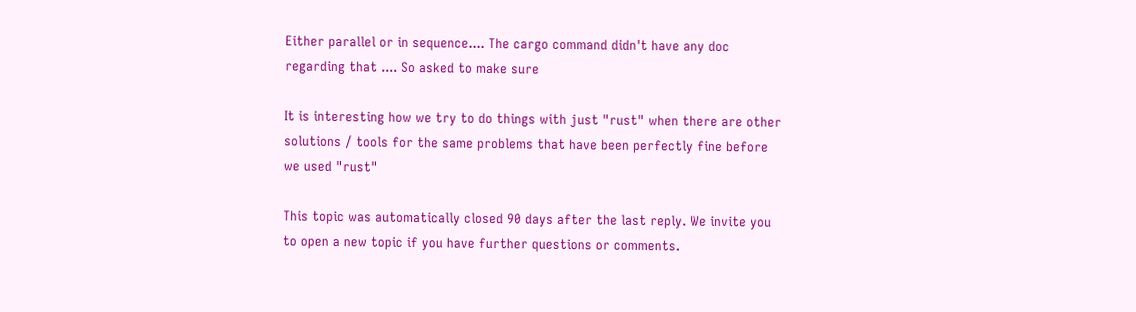Either parallel or in sequence.... The cargo command didn't have any doc regarding that .... So asked to make sure

It is interesting how we try to do things with just "rust" when there are other solutions / tools for the same problems that have been perfectly fine before we used "rust"

This topic was automatically closed 90 days after the last reply. We invite you to open a new topic if you have further questions or comments.